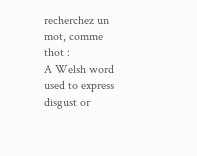recherchez un mot, comme thot :
A Welsh word used to express disgust or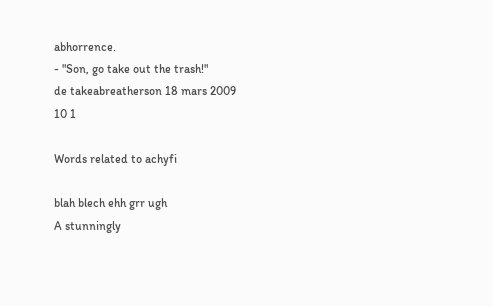abhorrence.
- "Son, go take out the trash!"
de takeabreatherson 18 mars 2009
10 1

Words related to achyfi

blah blech ehh grr ugh
A stunningly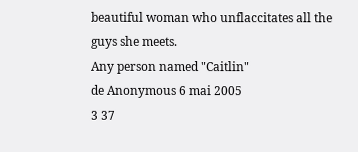beautiful woman who unflaccitates all the guys she meets.
Any person named "Caitlin"
de Anonymous 6 mai 2005
3 37